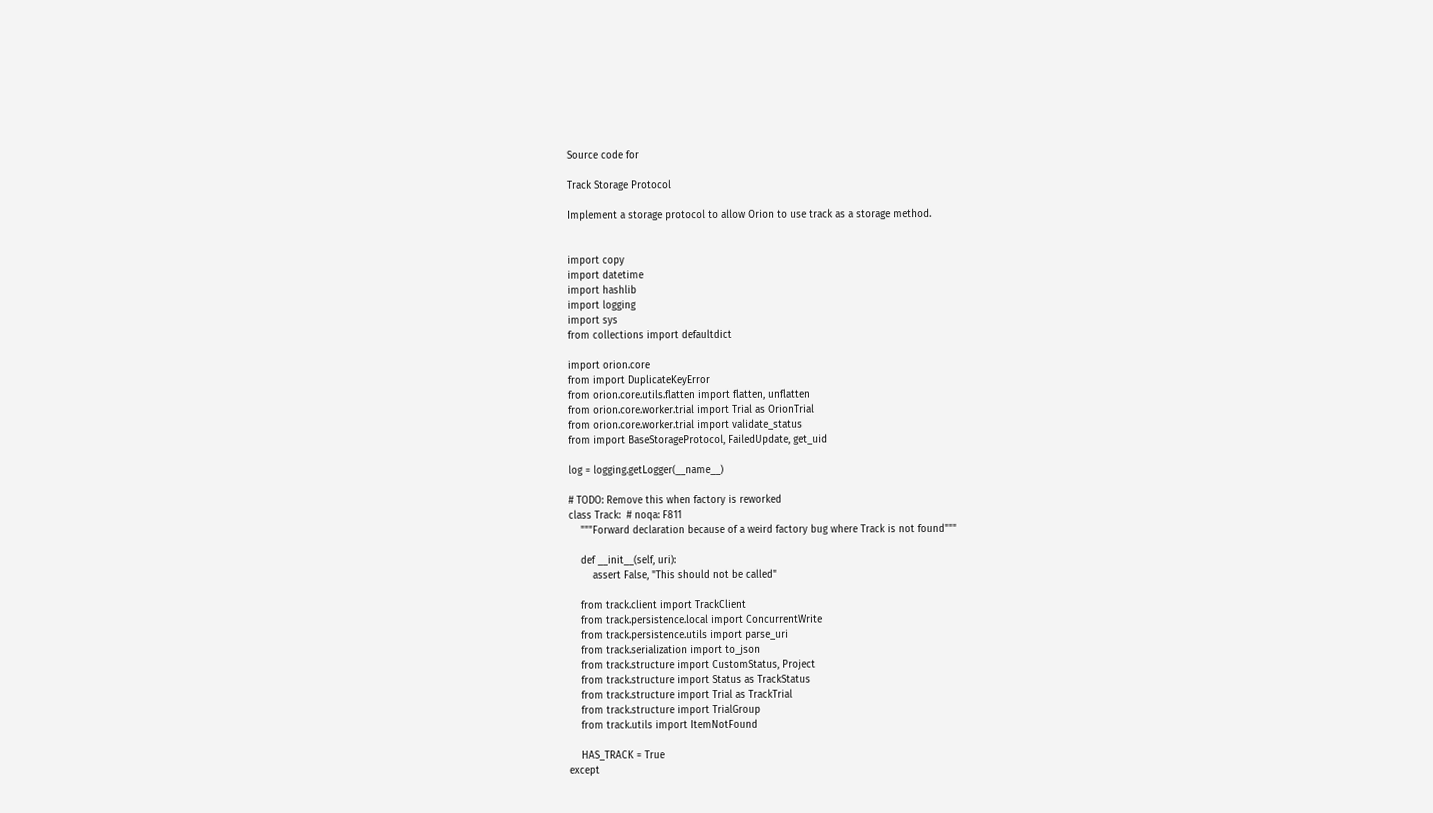Source code for

Track Storage Protocol

Implement a storage protocol to allow Orion to use track as a storage method.


import copy
import datetime
import hashlib
import logging
import sys
from collections import defaultdict

import orion.core
from import DuplicateKeyError
from orion.core.utils.flatten import flatten, unflatten
from orion.core.worker.trial import Trial as OrionTrial
from orion.core.worker.trial import validate_status
from import BaseStorageProtocol, FailedUpdate, get_uid

log = logging.getLogger(__name__)

# TODO: Remove this when factory is reworked
class Track:  # noqa: F811
    """Forward declaration because of a weird factory bug where Track is not found"""

    def __init__(self, uri):
        assert False, "This should not be called"

    from track.client import TrackClient
    from track.persistence.local import ConcurrentWrite
    from track.persistence.utils import parse_uri
    from track.serialization import to_json
    from track.structure import CustomStatus, Project
    from track.structure import Status as TrackStatus
    from track.structure import Trial as TrackTrial
    from track.structure import TrialGroup
    from track.utils import ItemNotFound

    HAS_TRACK = True
except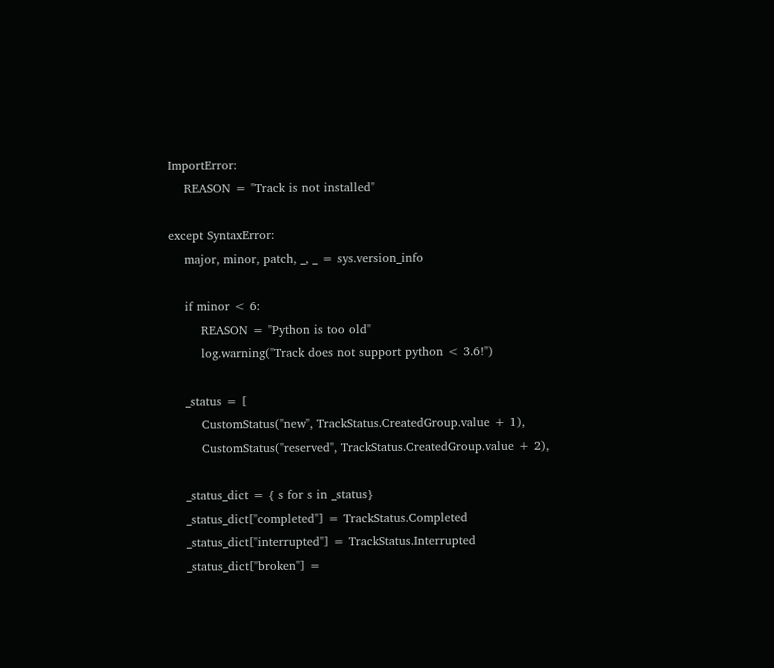ImportError:
    REASON = "Track is not installed"

except SyntaxError:
    major, minor, patch, _, _ = sys.version_info

    if minor < 6:
        REASON = "Python is too old"
        log.warning("Track does not support python < 3.6!")

    _status = [
        CustomStatus("new", TrackStatus.CreatedGroup.value + 1),
        CustomStatus("reserved", TrackStatus.CreatedGroup.value + 2),

    _status_dict = { s for s in _status}
    _status_dict["completed"] = TrackStatus.Completed
    _status_dict["interrupted"] = TrackStatus.Interrupted
    _status_dict["broken"] =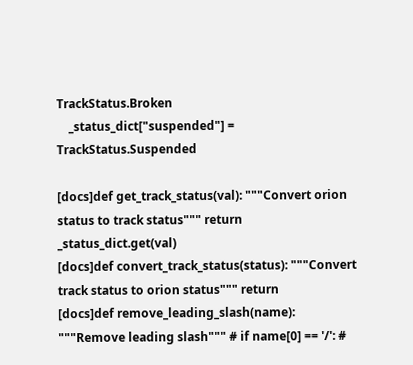TrackStatus.Broken
    _status_dict["suspended"] = TrackStatus.Suspended

[docs]def get_track_status(val): """Convert orion status to track status""" return _status_dict.get(val)
[docs]def convert_track_status(status): """Convert track status to orion status""" return
[docs]def remove_leading_slash(name): """Remove leading slash""" # if name[0] == '/': #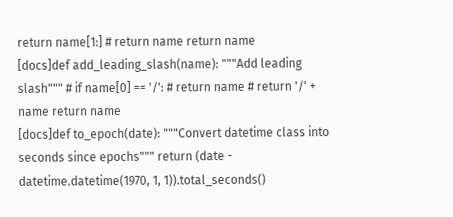return name[1:] # return name return name
[docs]def add_leading_slash(name): """Add leading slash""" # if name[0] == '/': # return name # return '/' + name return name
[docs]def to_epoch(date): """Convert datetime class into seconds since epochs""" return (date - datetime.datetime(1970, 1, 1)).total_seconds()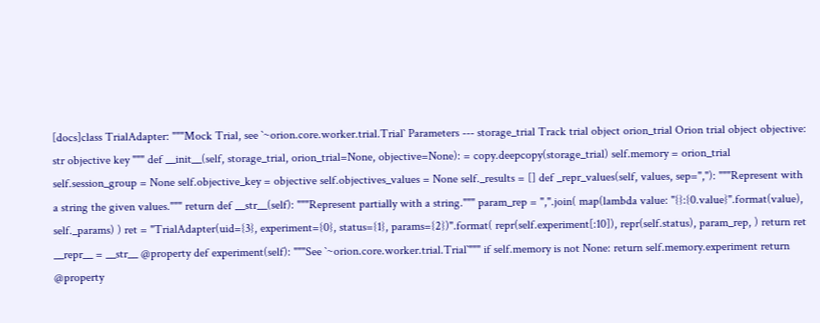[docs]class TrialAdapter: """Mock Trial, see `~orion.core.worker.trial.Trial` Parameters --- storage_trial Track trial object orion_trial Orion trial object objective: str objective key """ def __init__(self, storage_trial, orion_trial=None, objective=None): = copy.deepcopy(storage_trial) self.memory = orion_trial self.session_group = None self.objective_key = objective self.objectives_values = None self._results = [] def _repr_values(self, values, sep=","): """Represent with a string the given values.""" return def __str__(self): """Represent partially with a string.""" param_rep = ",".join( map(lambda value: "{}:{0.value}".format(value), self._params) ) ret = "TrialAdapter(uid={3}, experiment={0}, status={1}, params={2})".format( repr(self.experiment[:10]), repr(self.status), param_rep, ) return ret __repr__ = __str__ @property def experiment(self): """See `~orion.core.worker.trial.Trial`""" if self.memory is not None: return self.memory.experiment return @property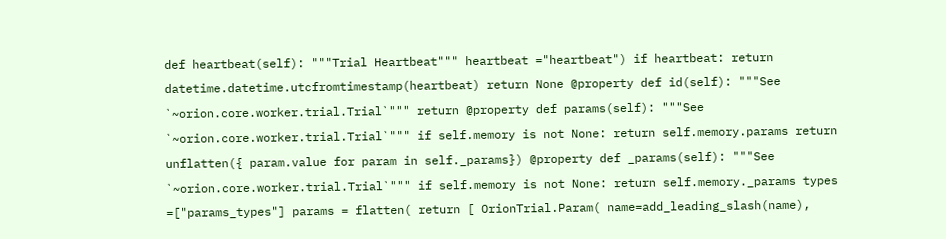def heartbeat(self): """Trial Heartbeat""" heartbeat ="heartbeat") if heartbeat: return datetime.datetime.utcfromtimestamp(heartbeat) return None @property def id(self): """See `~orion.core.worker.trial.Trial`""" return @property def params(self): """See `~orion.core.worker.trial.Trial`""" if self.memory is not None: return self.memory.params return unflatten({ param.value for param in self._params}) @property def _params(self): """See `~orion.core.worker.trial.Trial`""" if self.memory is not None: return self.memory._params types =["params_types"] params = flatten( return [ OrionTrial.Param( name=add_leading_slash(name),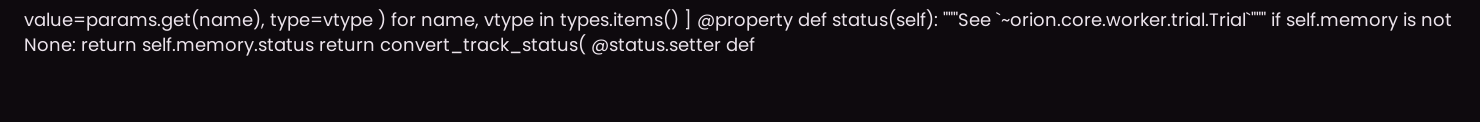value=params.get(name), type=vtype ) for name, vtype in types.items() ] @property def status(self): """See `~orion.core.worker.trial.Trial`""" if self.memory is not None: return self.memory.status return convert_track_status( @status.setter def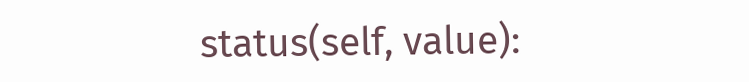status(self, value):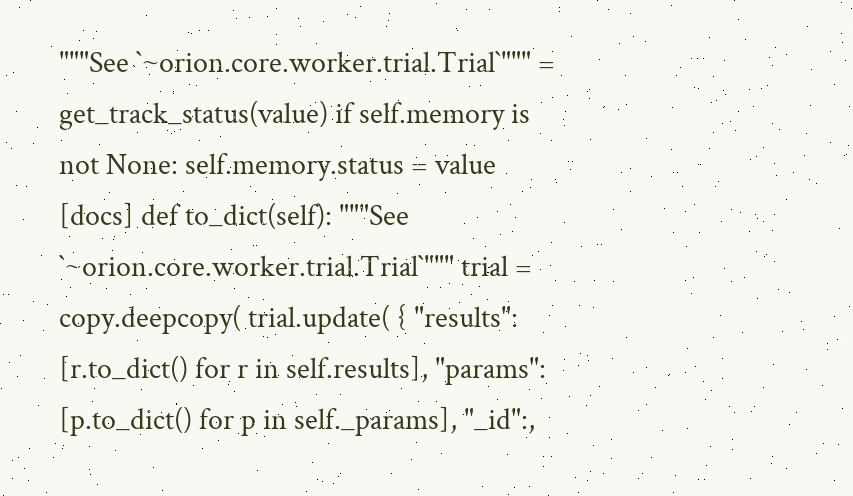"""See `~orion.core.worker.trial.Trial`""" = get_track_status(value) if self.memory is not None: self.memory.status = value
[docs] def to_dict(self): """See `~orion.core.worker.trial.Trial`""" trial = copy.deepcopy( trial.update( { "results": [r.to_dict() for r in self.results], "params": [p.to_dict() for p in self._params], "_id":,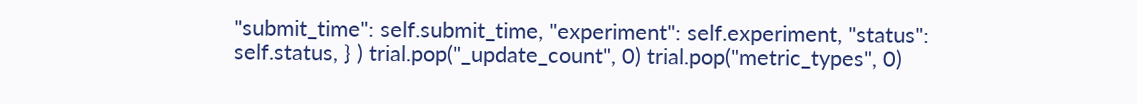"submit_time": self.submit_time, "experiment": self.experiment, "status": self.status, } ) trial.pop("_update_count", 0) trial.pop("metric_types", 0)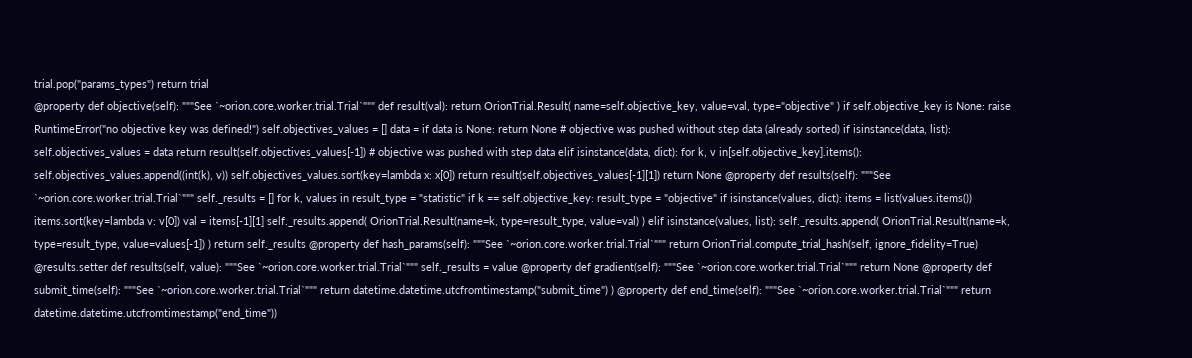trial.pop("params_types") return trial
@property def objective(self): """See `~orion.core.worker.trial.Trial`""" def result(val): return OrionTrial.Result( name=self.objective_key, value=val, type="objective" ) if self.objective_key is None: raise RuntimeError("no objective key was defined!") self.objectives_values = [] data = if data is None: return None # objective was pushed without step data (already sorted) if isinstance(data, list): self.objectives_values = data return result(self.objectives_values[-1]) # objective was pushed with step data elif isinstance(data, dict): for k, v in[self.objective_key].items(): self.objectives_values.append((int(k), v)) self.objectives_values.sort(key=lambda x: x[0]) return result(self.objectives_values[-1][1]) return None @property def results(self): """See `~orion.core.worker.trial.Trial`""" self._results = [] for k, values in result_type = "statistic" if k == self.objective_key: result_type = "objective" if isinstance(values, dict): items = list(values.items()) items.sort(key=lambda v: v[0]) val = items[-1][1] self._results.append( OrionTrial.Result(name=k, type=result_type, value=val) ) elif isinstance(values, list): self._results.append( OrionTrial.Result(name=k, type=result_type, value=values[-1]) ) return self._results @property def hash_params(self): """See `~orion.core.worker.trial.Trial`""" return OrionTrial.compute_trial_hash(self, ignore_fidelity=True) @results.setter def results(self, value): """See `~orion.core.worker.trial.Trial`""" self._results = value @property def gradient(self): """See `~orion.core.worker.trial.Trial`""" return None @property def submit_time(self): """See `~orion.core.worker.trial.Trial`""" return datetime.datetime.utcfromtimestamp("submit_time") ) @property def end_time(self): """See `~orion.core.worker.trial.Trial`""" return datetime.datetime.utcfromtimestamp("end_time"))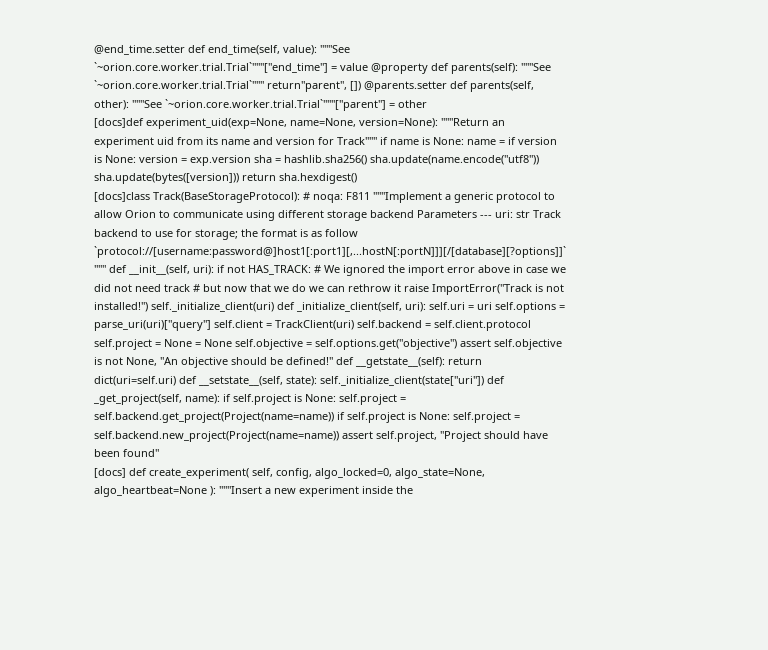@end_time.setter def end_time(self, value): """See `~orion.core.worker.trial.Trial`"""["end_time"] = value @property def parents(self): """See `~orion.core.worker.trial.Trial`""" return"parent", []) @parents.setter def parents(self, other): """See `~orion.core.worker.trial.Trial`"""["parent"] = other
[docs]def experiment_uid(exp=None, name=None, version=None): """Return an experiment uid from its name and version for Track""" if name is None: name = if version is None: version = exp.version sha = hashlib.sha256() sha.update(name.encode("utf8")) sha.update(bytes([version])) return sha.hexdigest()
[docs]class Track(BaseStorageProtocol): # noqa: F811 """Implement a generic protocol to allow Orion to communicate using different storage backend Parameters --- uri: str Track backend to use for storage; the format is as follow `protocol://[username:password@]host1[:port1][,...hostN[:portN]]][/[database][?options]]` """ def __init__(self, uri): if not HAS_TRACK: # We ignored the import error above in case we did not need track # but now that we do we can rethrow it raise ImportError("Track is not installed!") self._initialize_client(uri) def _initialize_client(self, uri): self.uri = uri self.options = parse_uri(uri)["query"] self.client = TrackClient(uri) self.backend = self.client.protocol self.project = None = None self.objective = self.options.get("objective") assert self.objective is not None, "An objective should be defined!" def __getstate__(self): return dict(uri=self.uri) def __setstate__(self, state): self._initialize_client(state["uri"]) def _get_project(self, name): if self.project is None: self.project = self.backend.get_project(Project(name=name)) if self.project is None: self.project = self.backend.new_project(Project(name=name)) assert self.project, "Project should have been found"
[docs] def create_experiment( self, config, algo_locked=0, algo_state=None, algo_heartbeat=None ): """Insert a new experiment inside the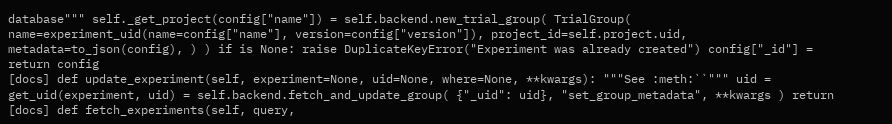database""" self._get_project(config["name"]) = self.backend.new_trial_group( TrialGroup( name=experiment_uid(name=config["name"], version=config["version"]), project_id=self.project.uid, metadata=to_json(config), ) ) if is None: raise DuplicateKeyError("Experiment was already created") config["_id"] = return config
[docs] def update_experiment(self, experiment=None, uid=None, where=None, **kwargs): """See :meth:``""" uid = get_uid(experiment, uid) = self.backend.fetch_and_update_group( {"_uid": uid}, "set_group_metadata", **kwargs ) return
[docs] def fetch_experiments(self, query,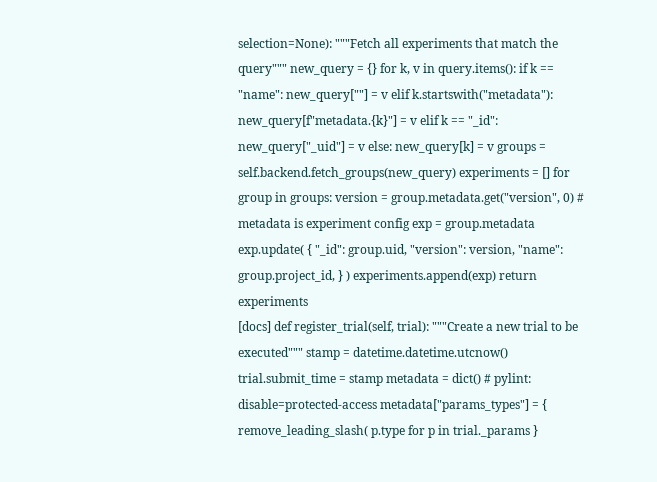selection=None): """Fetch all experiments that match the query""" new_query = {} for k, v in query.items(): if k == "name": new_query[""] = v elif k.startswith("metadata"): new_query[f"metadata.{k}"] = v elif k == "_id": new_query["_uid"] = v else: new_query[k] = v groups = self.backend.fetch_groups(new_query) experiments = [] for group in groups: version = group.metadata.get("version", 0) # metadata is experiment config exp = group.metadata exp.update( { "_id": group.uid, "version": version, "name": group.project_id, } ) experiments.append(exp) return experiments
[docs] def register_trial(self, trial): """Create a new trial to be executed""" stamp = datetime.datetime.utcnow() trial.submit_time = stamp metadata = dict() # pylint: disable=protected-access metadata["params_types"] = { remove_leading_slash( p.type for p in trial._params }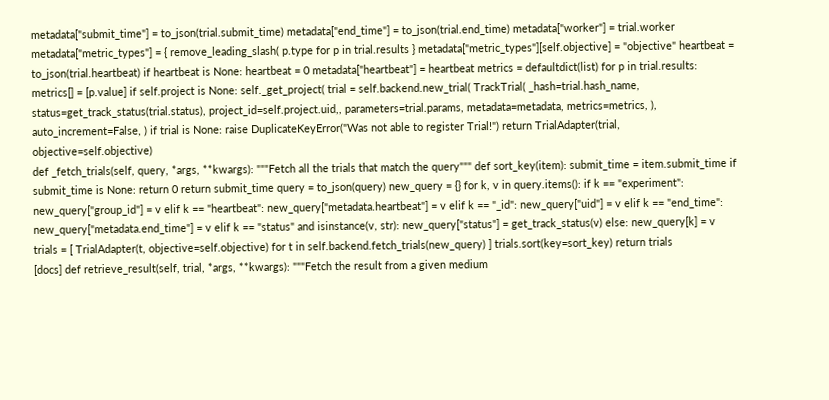metadata["submit_time"] = to_json(trial.submit_time) metadata["end_time"] = to_json(trial.end_time) metadata["worker"] = trial.worker metadata["metric_types"] = { remove_leading_slash( p.type for p in trial.results } metadata["metric_types"][self.objective] = "objective" heartbeat = to_json(trial.heartbeat) if heartbeat is None: heartbeat = 0 metadata["heartbeat"] = heartbeat metrics = defaultdict(list) for p in trial.results: metrics[] = [p.value] if self.project is None: self._get_project( trial = self.backend.new_trial( TrackTrial( _hash=trial.hash_name, status=get_track_status(trial.status), project_id=self.project.uid,, parameters=trial.params, metadata=metadata, metrics=metrics, ), auto_increment=False, ) if trial is None: raise DuplicateKeyError("Was not able to register Trial!") return TrialAdapter(trial, objective=self.objective)
def _fetch_trials(self, query, *args, **kwargs): """Fetch all the trials that match the query""" def sort_key(item): submit_time = item.submit_time if submit_time is None: return 0 return submit_time query = to_json(query) new_query = {} for k, v in query.items(): if k == "experiment": new_query["group_id"] = v elif k == "heartbeat": new_query["metadata.heartbeat"] = v elif k == "_id": new_query["uid"] = v elif k == "end_time": new_query["metadata.end_time"] = v elif k == "status" and isinstance(v, str): new_query["status"] = get_track_status(v) else: new_query[k] = v trials = [ TrialAdapter(t, objective=self.objective) for t in self.backend.fetch_trials(new_query) ] trials.sort(key=sort_key) return trials
[docs] def retrieve_result(self, trial, *args, **kwargs): """Fetch the result from a given medium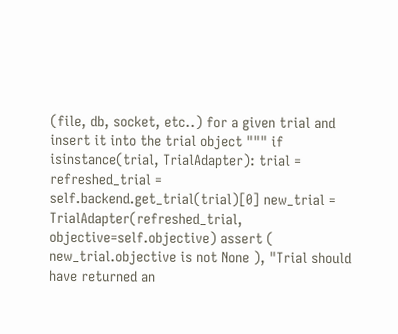(file, db, socket, etc..) for a given trial and insert it into the trial object """ if isinstance(trial, TrialAdapter): trial = refreshed_trial = self.backend.get_trial(trial)[0] new_trial = TrialAdapter(refreshed_trial, objective=self.objective) assert ( new_trial.objective is not None ), "Trial should have returned an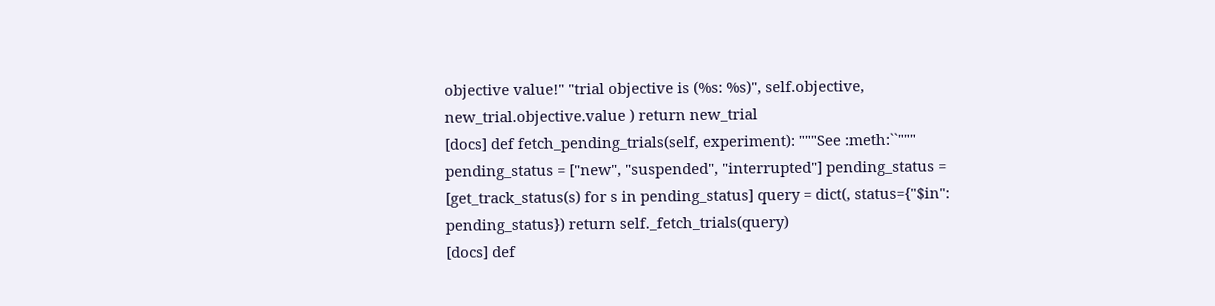objective value!" "trial objective is (%s: %s)", self.objective, new_trial.objective.value ) return new_trial
[docs] def fetch_pending_trials(self, experiment): """See :meth:``""" pending_status = ["new", "suspended", "interrupted"] pending_status = [get_track_status(s) for s in pending_status] query = dict(, status={"$in": pending_status}) return self._fetch_trials(query)
[docs] def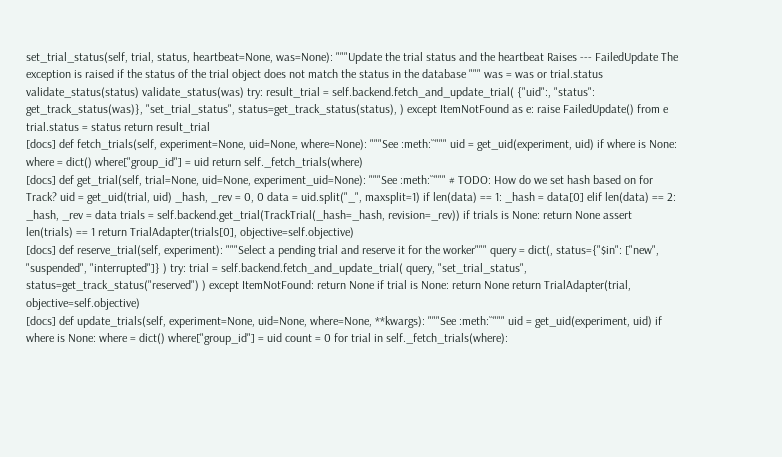set_trial_status(self, trial, status, heartbeat=None, was=None): """Update the trial status and the heartbeat Raises --- FailedUpdate The exception is raised if the status of the trial object does not match the status in the database """ was = was or trial.status validate_status(status) validate_status(was) try: result_trial = self.backend.fetch_and_update_trial( {"uid":, "status": get_track_status(was)}, "set_trial_status", status=get_track_status(status), ) except ItemNotFound as e: raise FailedUpdate() from e trial.status = status return result_trial
[docs] def fetch_trials(self, experiment=None, uid=None, where=None): """See :meth:``""" uid = get_uid(experiment, uid) if where is None: where = dict() where["group_id"] = uid return self._fetch_trials(where)
[docs] def get_trial(self, trial=None, uid=None, experiment_uid=None): """See :meth:``""" # TODO: How do we set hash based on for Track? uid = get_uid(trial, uid) _hash, _rev = 0, 0 data = uid.split("_", maxsplit=1) if len(data) == 1: _hash = data[0] elif len(data) == 2: _hash, _rev = data trials = self.backend.get_trial(TrackTrial(_hash=_hash, revision=_rev)) if trials is None: return None assert len(trials) == 1 return TrialAdapter(trials[0], objective=self.objective)
[docs] def reserve_trial(self, experiment): """Select a pending trial and reserve it for the worker""" query = dict(, status={"$in": ["new", "suspended", "interrupted"]} ) try: trial = self.backend.fetch_and_update_trial( query, "set_trial_status", status=get_track_status("reserved") ) except ItemNotFound: return None if trial is None: return None return TrialAdapter(trial, objective=self.objective)
[docs] def update_trials(self, experiment=None, uid=None, where=None, **kwargs): """See :meth:``""" uid = get_uid(experiment, uid) if where is None: where = dict() where["group_id"] = uid count = 0 for trial in self._fetch_trials(where):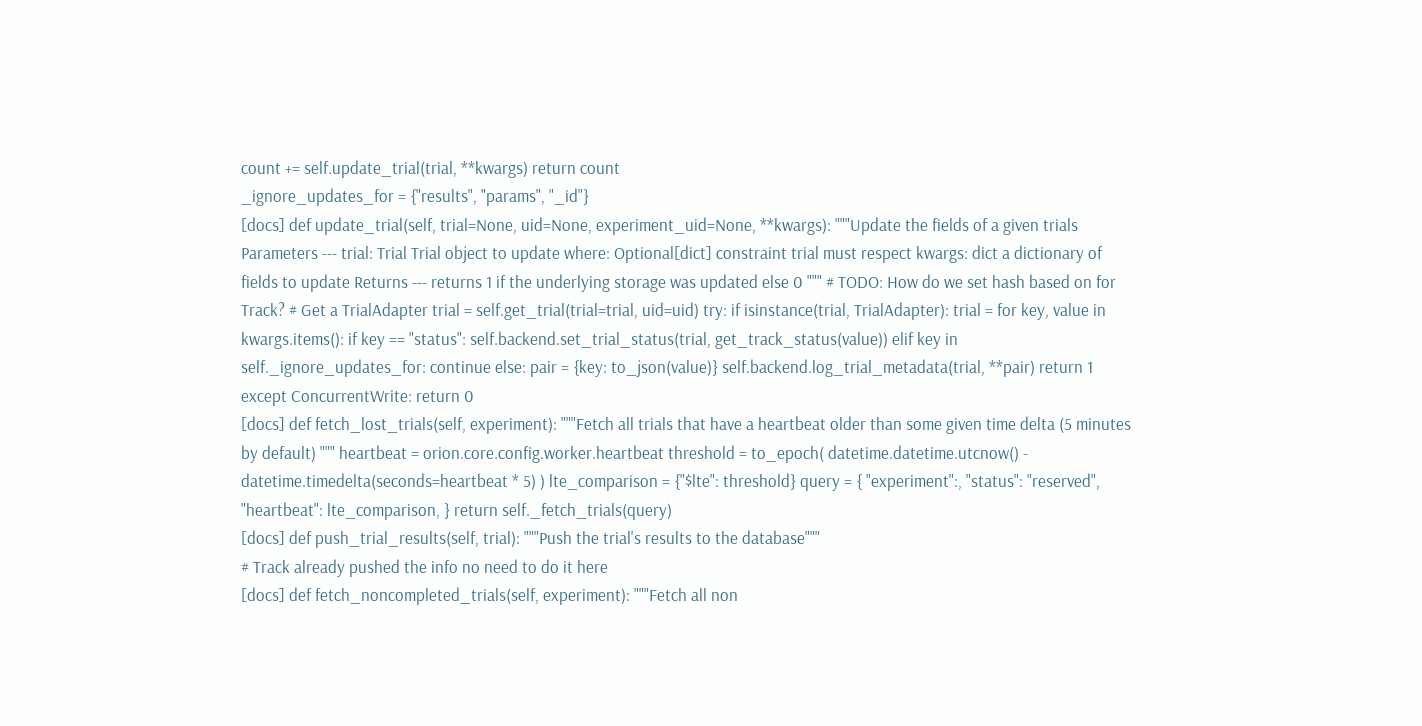count += self.update_trial(trial, **kwargs) return count
_ignore_updates_for = {"results", "params", "_id"}
[docs] def update_trial(self, trial=None, uid=None, experiment_uid=None, **kwargs): """Update the fields of a given trials Parameters --- trial: Trial Trial object to update where: Optional[dict] constraint trial must respect kwargs: dict a dictionary of fields to update Returns --- returns 1 if the underlying storage was updated else 0 """ # TODO: How do we set hash based on for Track? # Get a TrialAdapter trial = self.get_trial(trial=trial, uid=uid) try: if isinstance(trial, TrialAdapter): trial = for key, value in kwargs.items(): if key == "status": self.backend.set_trial_status(trial, get_track_status(value)) elif key in self._ignore_updates_for: continue else: pair = {key: to_json(value)} self.backend.log_trial_metadata(trial, **pair) return 1 except ConcurrentWrite: return 0
[docs] def fetch_lost_trials(self, experiment): """Fetch all trials that have a heartbeat older than some given time delta (5 minutes by default) """ heartbeat = orion.core.config.worker.heartbeat threshold = to_epoch( datetime.datetime.utcnow() - datetime.timedelta(seconds=heartbeat * 5) ) lte_comparison = {"$lte": threshold} query = { "experiment":, "status": "reserved", "heartbeat": lte_comparison, } return self._fetch_trials(query)
[docs] def push_trial_results(self, trial): """Push the trial's results to the database"""
# Track already pushed the info no need to do it here
[docs] def fetch_noncompleted_trials(self, experiment): """Fetch all non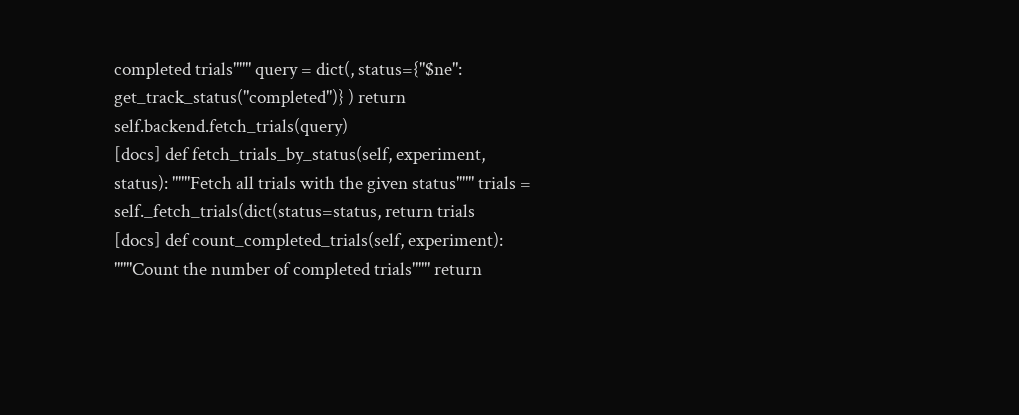completed trials""" query = dict(, status={"$ne": get_track_status("completed")} ) return self.backend.fetch_trials(query)
[docs] def fetch_trials_by_status(self, experiment, status): """Fetch all trials with the given status""" trials = self._fetch_trials(dict(status=status, return trials
[docs] def count_completed_trials(self, experiment): """Count the number of completed trials""" return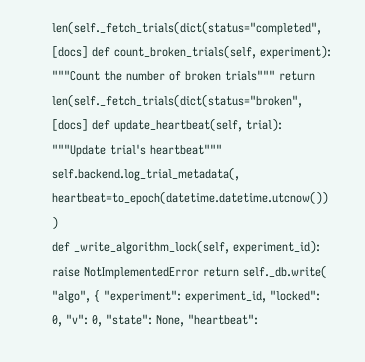len(self._fetch_trials(dict(status="completed",
[docs] def count_broken_trials(self, experiment): """Count the number of broken trials""" return len(self._fetch_trials(dict(status="broken",
[docs] def update_heartbeat(self, trial): """Update trial's heartbeat""" self.backend.log_trial_metadata(, heartbeat=to_epoch(datetime.datetime.utcnow()) )
def _write_algorithm_lock(self, experiment_id): raise NotImplementedError return self._db.write( "algo", { "experiment": experiment_id, "locked": 0, "v": 0, "state": None, "heartbeat":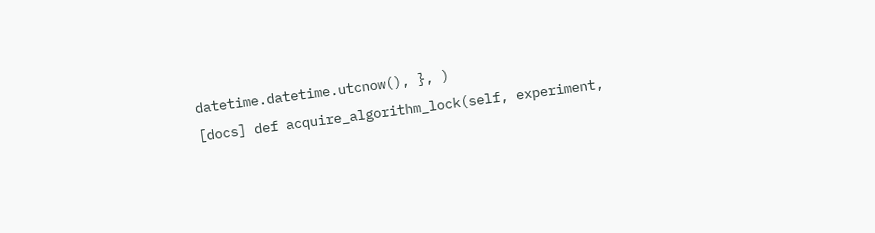datetime.datetime.utcnow(), }, )
[docs] def acquire_algorithm_lock(self, experiment,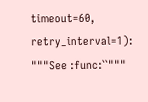timeout=60, retry_interval=1): """See :func:``"""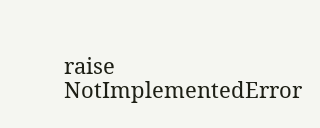raise NotImplementedError